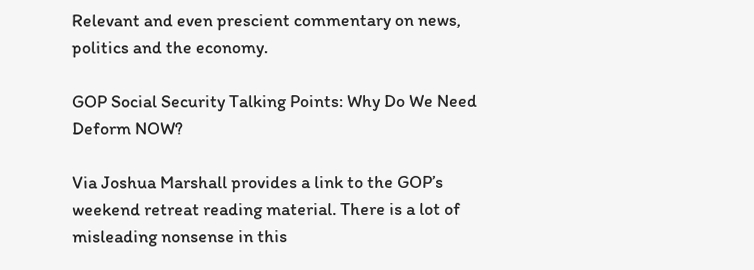Relevant and even prescient commentary on news, politics and the economy.

GOP Social Security Talking Points: Why Do We Need Deform NOW?

Via Joshua Marshall provides a link to the GOP’s weekend retreat reading material. There is a lot of misleading nonsense in this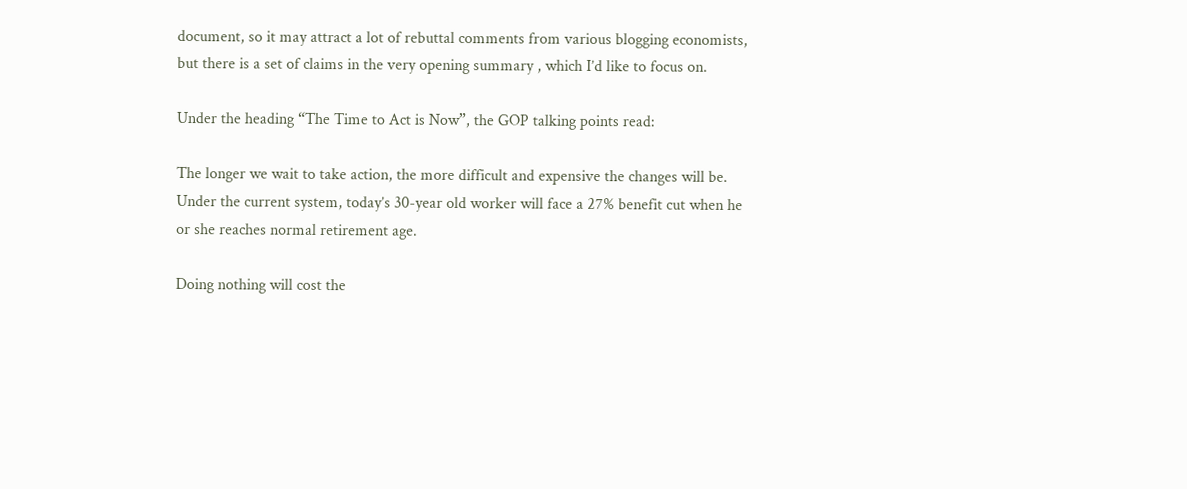document, so it may attract a lot of rebuttal comments from various blogging economists, but there is a set of claims in the very opening summary , which I’d like to focus on.

Under the heading “The Time to Act is Now”, the GOP talking points read:

The longer we wait to take action, the more difficult and expensive the changes will be. Under the current system, today’s 30-year old worker will face a 27% benefit cut when he or she reaches normal retirement age.

Doing nothing will cost the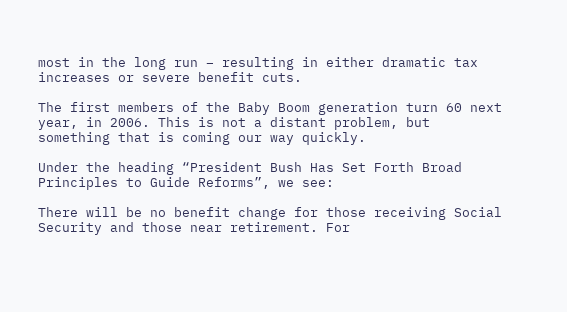most in the long run – resulting in either dramatic tax increases or severe benefit cuts.

The first members of the Baby Boom generation turn 60 next year, in 2006. This is not a distant problem, but something that is coming our way quickly.

Under the heading “President Bush Has Set Forth Broad Principles to Guide Reforms”, we see:

There will be no benefit change for those receiving Social Security and those near retirement. For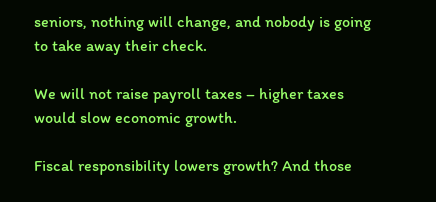seniors, nothing will change, and nobody is going to take away their check.

We will not raise payroll taxes – higher taxes would slow economic growth.

Fiscal responsibility lowers growth? And those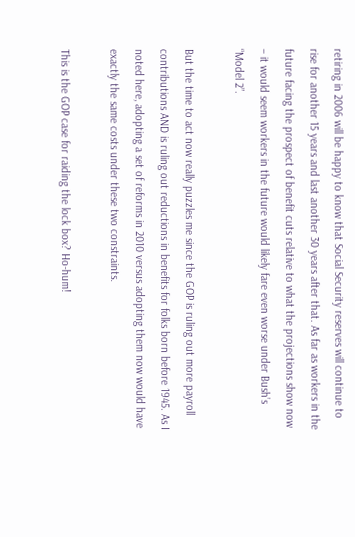retiring in 2006 will be happy to know that Social Security reserves will continue to rise for another 15 years and last another 30 years after that. As far as workers in the future facing the prospect of benefit cuts relative to what the projections show now – it would seem workers in the future would likely fare even worse under Bush’s “Model 2”.

But the time to act now really puzzles me since the GOP is ruling out more payroll contributions AND is ruling out reductions in benefits for folks born before 1945. As I noted here, adopting a set of reforms in 2010 versus adopting them now would have exactly the same costs under these two constraints.

This is the GOP case for raiding the lock box? Ho-hum!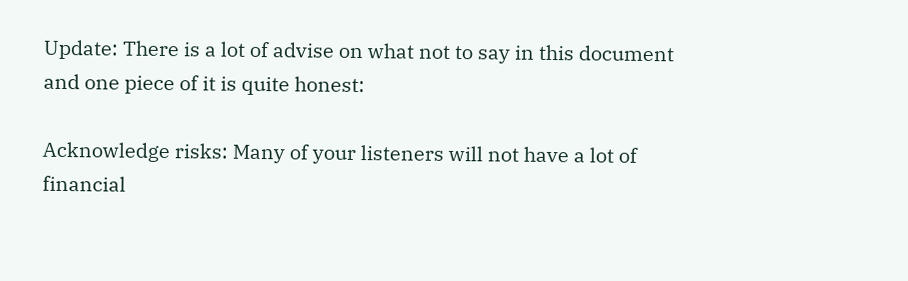Update: There is a lot of advise on what not to say in this document and one piece of it is quite honest:

Acknowledge risks: Many of your listeners will not have a lot of financial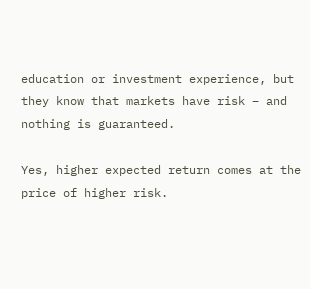education or investment experience, but they know that markets have risk – and nothing is guaranteed.

Yes, higher expected return comes at the price of higher risk.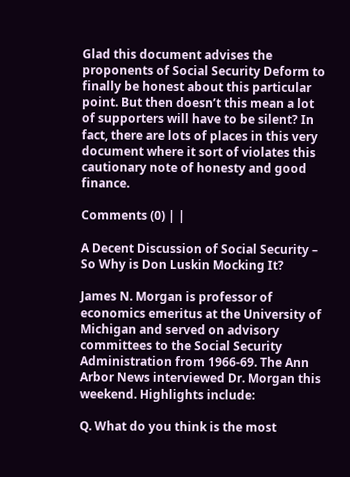Glad this document advises the proponents of Social Security Deform to finally be honest about this particular point. But then doesn’t this mean a lot of supporters will have to be silent? In fact, there are lots of places in this very document where it sort of violates this cautionary note of honesty and good finance.

Comments (0) | |

A Decent Discussion of Social Security – So Why is Don Luskin Mocking It?

James N. Morgan is professor of economics emeritus at the University of Michigan and served on advisory committees to the Social Security Administration from 1966-69. The Ann Arbor News interviewed Dr. Morgan this weekend. Highlights include:

Q. What do you think is the most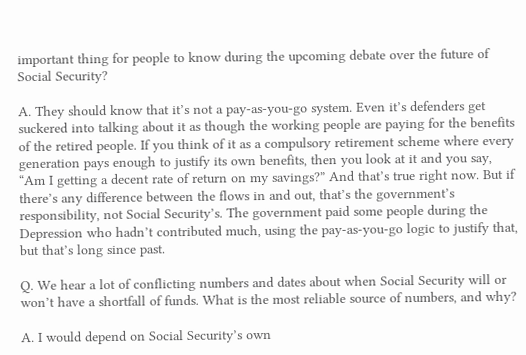important thing for people to know during the upcoming debate over the future of Social Security?

A. They should know that it’s not a pay-as-you-go system. Even it’s defenders get suckered into talking about it as though the working people are paying for the benefits of the retired people. If you think of it as a compulsory retirement scheme where every generation pays enough to justify its own benefits, then you look at it and you say, “Am I getting a decent rate of return on my savings?” And that’s true right now. But if there’s any difference between the flows in and out, that’s the government’s responsibility, not Social Security’s. The government paid some people during the Depression who hadn’t contributed much, using the pay-as-you-go logic to justify that, but that’s long since past.

Q. We hear a lot of conflicting numbers and dates about when Social Security will or won’t have a shortfall of funds. What is the most reliable source of numbers, and why?

A. I would depend on Social Security’s own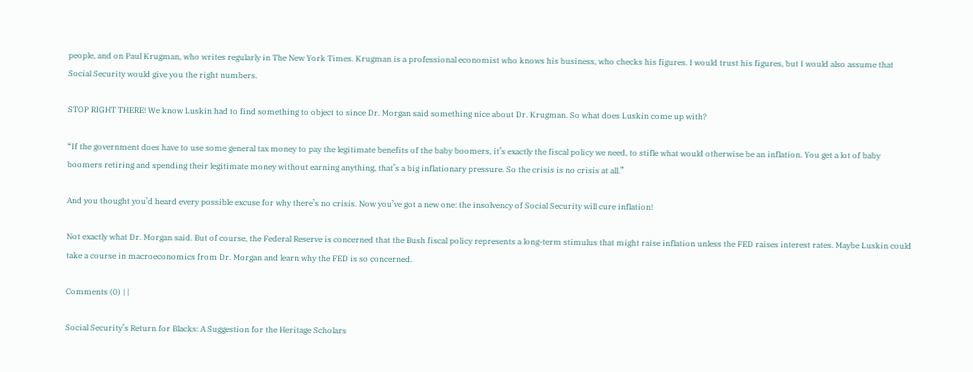people, and on Paul Krugman, who writes regularly in The New York Times. Krugman is a professional economist who knows his business, who checks his figures. I would trust his figures, but I would also assume that Social Security would give you the right numbers.

STOP RIGHT THERE! We know Luskin had to find something to object to since Dr. Morgan said something nice about Dr. Krugman. So what does Luskin come up with?

“If the government does have to use some general tax money to pay the legitimate benefits of the baby boomers, it’s exactly the fiscal policy we need, to stifle what would otherwise be an inflation. You get a lot of baby boomers retiring and spending their legitimate money without earning anything, that’s a big inflationary pressure. So the crisis is no crisis at all.”

And you thought you’d heard every possible excuse for why there’s no crisis. Now you’ve got a new one: the insolvency of Social Security will cure inflation!

Not exactly what Dr. Morgan said. But of course, the Federal Reserve is concerned that the Bush fiscal policy represents a long-term stimulus that might raise inflation unless the FED raises interest rates. Maybe Luskin could take a course in macroeconomics from Dr. Morgan and learn why the FED is so concerned.

Comments (0) | |

Social Security’s Return for Blacks: A Suggestion for the Heritage Scholars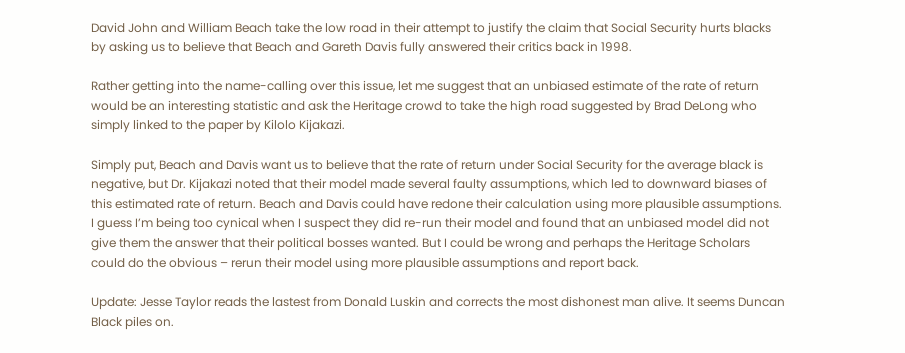David John and William Beach take the low road in their attempt to justify the claim that Social Security hurts blacks by asking us to believe that Beach and Gareth Davis fully answered their critics back in 1998.

Rather getting into the name-calling over this issue, let me suggest that an unbiased estimate of the rate of return would be an interesting statistic and ask the Heritage crowd to take the high road suggested by Brad DeLong who simply linked to the paper by Kilolo Kijakazi.

Simply put, Beach and Davis want us to believe that the rate of return under Social Security for the average black is negative, but Dr. Kijakazi noted that their model made several faulty assumptions, which led to downward biases of this estimated rate of return. Beach and Davis could have redone their calculation using more plausible assumptions. I guess I’m being too cynical when I suspect they did re-run their model and found that an unbiased model did not give them the answer that their political bosses wanted. But I could be wrong and perhaps the Heritage Scholars could do the obvious – rerun their model using more plausible assumptions and report back.

Update: Jesse Taylor reads the lastest from Donald Luskin and corrects the most dishonest man alive. It seems Duncan Black piles on.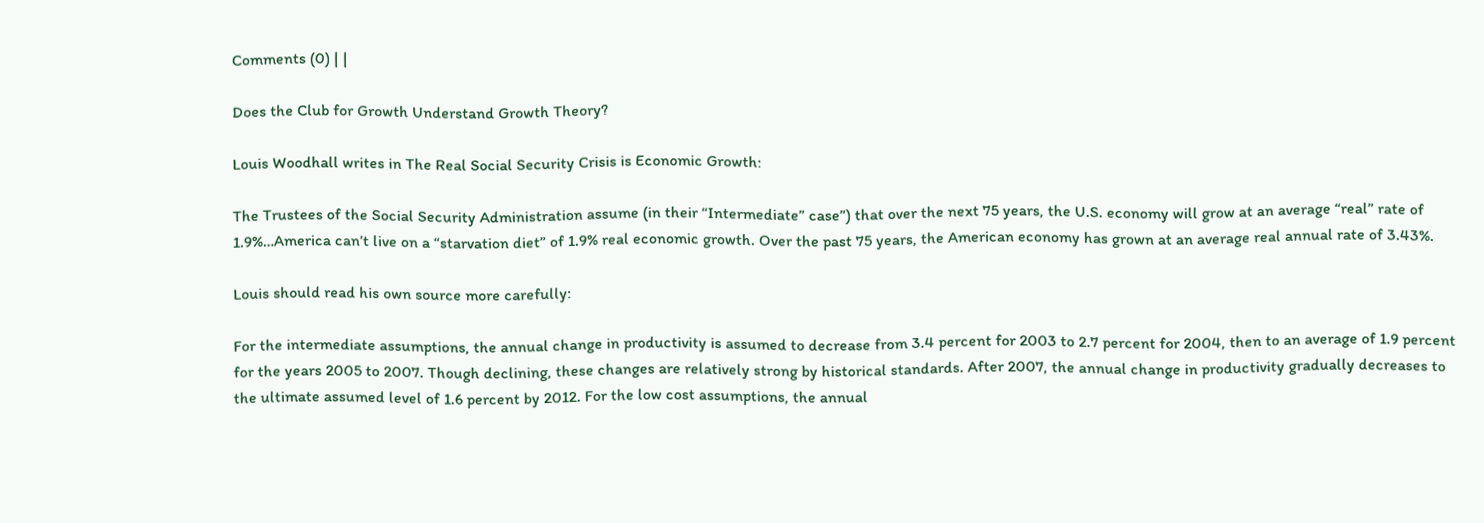Comments (0) | |

Does the Club for Growth Understand Growth Theory?

Louis Woodhall writes in The Real Social Security Crisis is Economic Growth:

The Trustees of the Social Security Administration assume (in their “Intermediate” case”) that over the next 75 years, the U.S. economy will grow at an average “real” rate of 1.9%…America can’t live on a “starvation diet” of 1.9% real economic growth. Over the past 75 years, the American economy has grown at an average real annual rate of 3.43%.

Louis should read his own source more carefully:

For the intermediate assumptions, the annual change in productivity is assumed to decrease from 3.4 percent for 2003 to 2.7 percent for 2004, then to an average of 1.9 percent for the years 2005 to 2007. Though declining, these changes are relatively strong by historical standards. After 2007, the annual change in productivity gradually decreases to the ultimate assumed level of 1.6 percent by 2012. For the low cost assumptions, the annual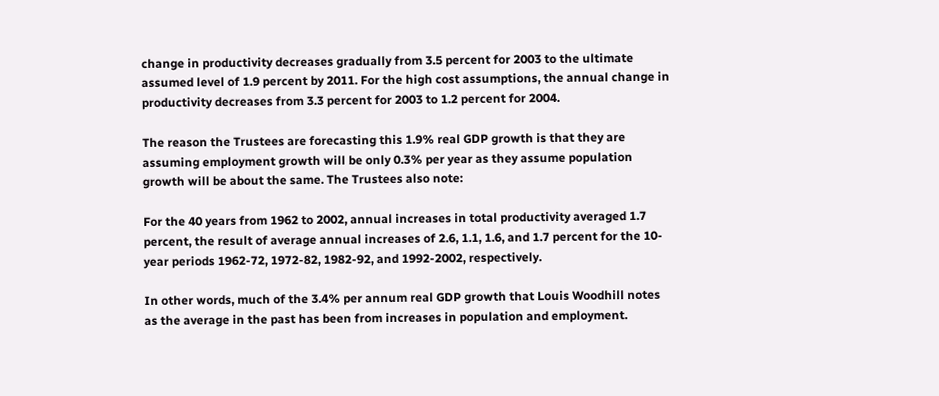change in productivity decreases gradually from 3.5 percent for 2003 to the ultimate assumed level of 1.9 percent by 2011. For the high cost assumptions, the annual change in productivity decreases from 3.3 percent for 2003 to 1.2 percent for 2004.

The reason the Trustees are forecasting this 1.9% real GDP growth is that they are assuming employment growth will be only 0.3% per year as they assume population growth will be about the same. The Trustees also note:

For the 40 years from 1962 to 2002, annual increases in total productivity averaged 1.7 percent, the result of average annual increases of 2.6, 1.1, 1.6, and 1.7 percent for the 10-year periods 1962-72, 1972-82, 1982-92, and 1992-2002, respectively.

In other words, much of the 3.4% per annum real GDP growth that Louis Woodhill notes as the average in the past has been from increases in population and employment.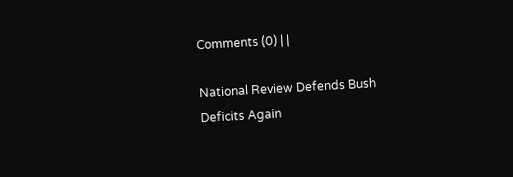Comments (0) | |

National Review Defends Bush Deficits Again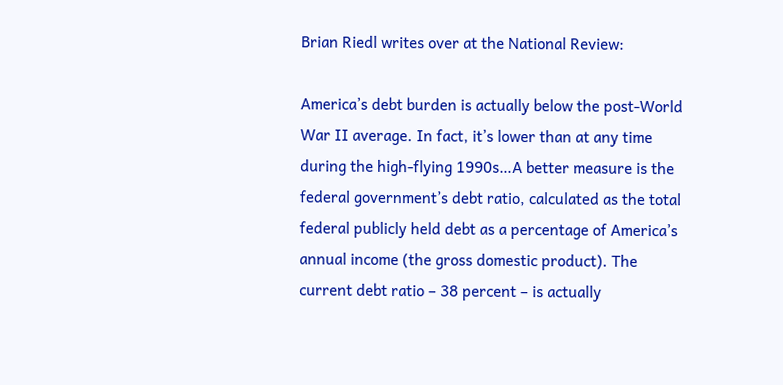Brian Riedl writes over at the National Review:

America’s debt burden is actually below the post-World War II average. In fact, it’s lower than at any time during the high-flying 1990s…A better measure is the federal government’s debt ratio, calculated as the total federal publicly held debt as a percentage of America’s annual income (the gross domestic product). The current debt ratio – 38 percent – is actually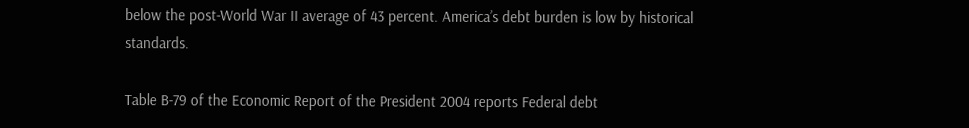below the post-World War II average of 43 percent. America’s debt burden is low by historical standards.

Table B-79 of the Economic Report of the President 2004 reports Federal debt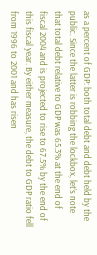as a percent of GDP: both total debt and debt held by the public. Since the latter is robbing the lockbox, let’s note that total debt relative to GDP was 65.3% at the end of fiscal 2004 and is projected to rise to 67.5% by the end of this fiscal year. By either measure, the debt to GDP ratio fell from 1996 to 2001 and has risen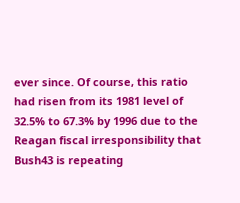ever since. Of course, this ratio had risen from its 1981 level of 32.5% to 67.3% by 1996 due to the Reagan fiscal irresponsibility that Bush43 is repeating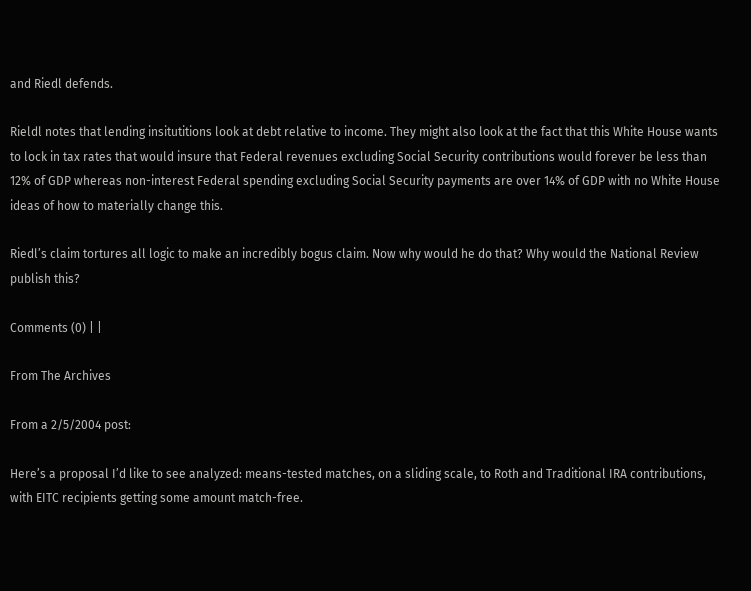and Riedl defends.

Rieldl notes that lending insitutitions look at debt relative to income. They might also look at the fact that this White House wants to lock in tax rates that would insure that Federal revenues excluding Social Security contributions would forever be less than 12% of GDP whereas non-interest Federal spending excluding Social Security payments are over 14% of GDP with no White House ideas of how to materially change this.

Riedl’s claim tortures all logic to make an incredibly bogus claim. Now why would he do that? Why would the National Review publish this?

Comments (0) | |

From The Archives

From a 2/5/2004 post:

Here’s a proposal I’d like to see analyzed: means-tested matches, on a sliding scale, to Roth and Traditional IRA contributions, with EITC recipients getting some amount match-free.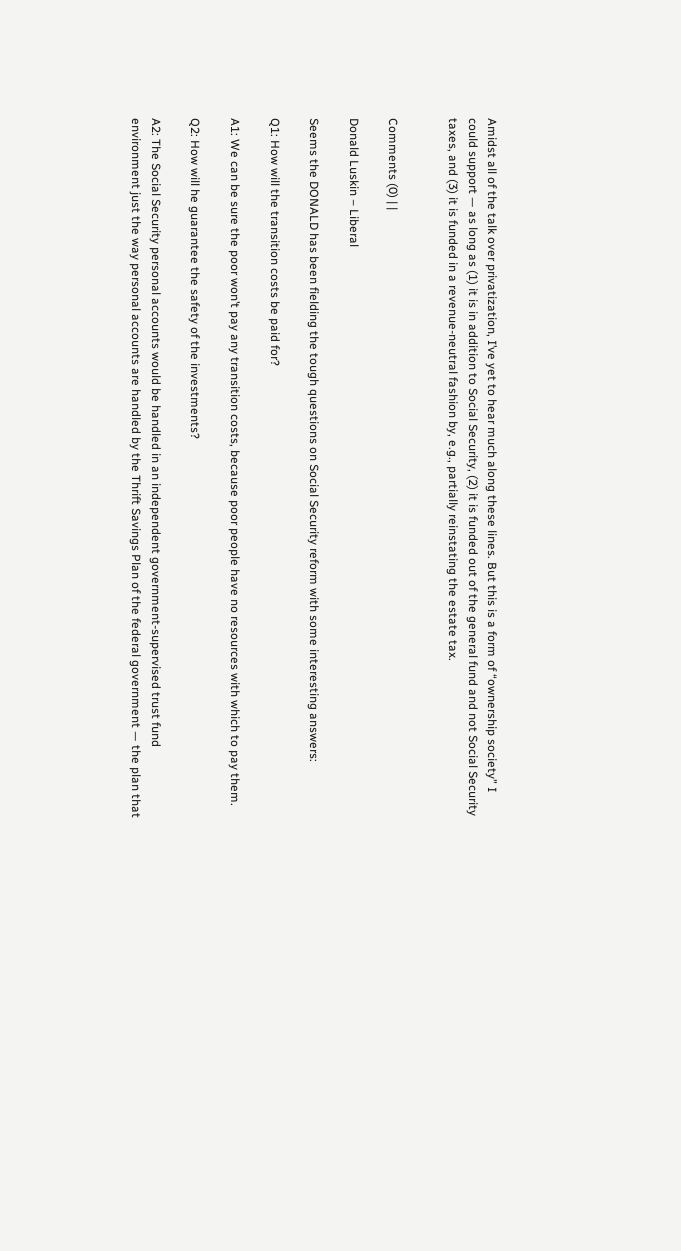Amidst all of the talk over privatization, I’ve yet to hear much along these lines. But this is a form of “ownership society” I could support — as long as (1) it is in addition to Social Security, (2) it is funded out of the general fund and not Social Security taxes, and (3) it is funded in a revenue-neutral fashion by, e.g., partially reinstating the estate tax.


Comments (0) | |

Donald Luskin – Liberal

Seems the DONALD has been fielding the tough questions on Social Security reform with some interesting answers:

Q1: How will the transition costs be paid for?

A1: We can be sure the poor won’t pay any transition costs, because poor people have no resources with which to pay them.

Q2: How will he guarantee the safety of the investments?

A2: The Social Security personal accounts would be handled in an independent government-supervised trust fund environment just the way personal accounts are handled by the Thrift Savings Plan of the federal government — the plan that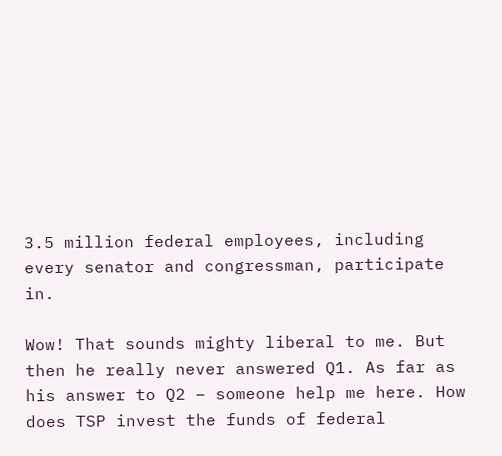3.5 million federal employees, including every senator and congressman, participate in.

Wow! That sounds mighty liberal to me. But then he really never answered Q1. As far as his answer to Q2 – someone help me here. How does TSP invest the funds of federal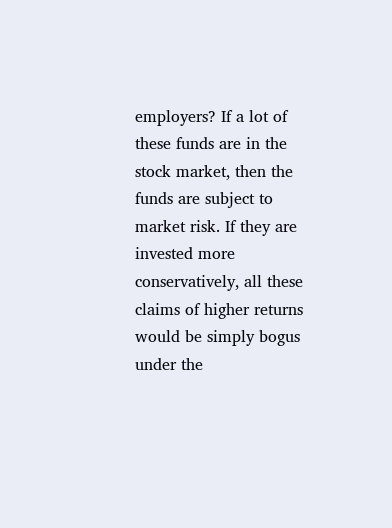employers? If a lot of these funds are in the stock market, then the funds are subject to market risk. If they are invested more conservatively, all these claims of higher returns would be simply bogus under the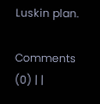Luskin plan.

Comments (0) | |